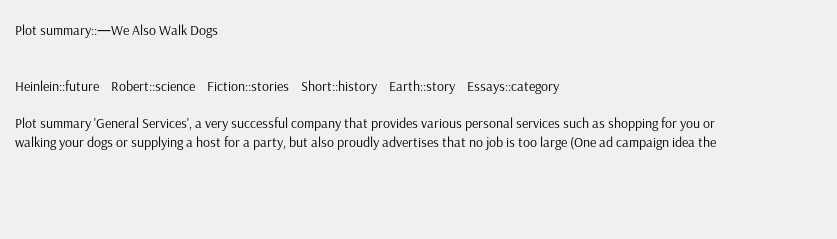Plot summary::—We Also Walk Dogs


Heinlein::future    Robert::science    Fiction::stories    Short::history    Earth::story    Essays::category

Plot summary 'General Services', a very successful company that provides various personal services such as shopping for you or walking your dogs or supplying a host for a party, but also proudly advertises that no job is too large (One ad campaign idea the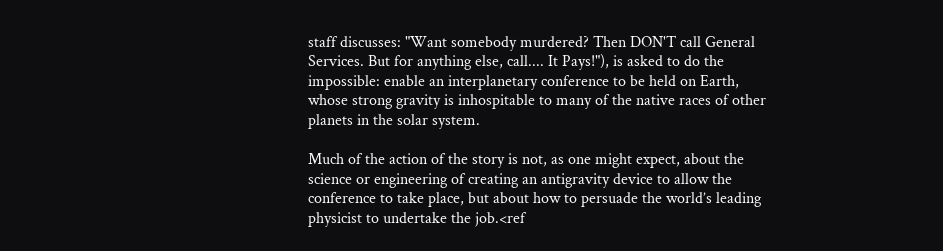staff discusses: "Want somebody murdered? Then DON'T call General Services. But for anything else, call.... It Pays!"), is asked to do the impossible: enable an interplanetary conference to be held on Earth, whose strong gravity is inhospitable to many of the native races of other planets in the solar system.

Much of the action of the story is not, as one might expect, about the science or engineering of creating an antigravity device to allow the conference to take place, but about how to persuade the world’s leading physicist to undertake the job.<ref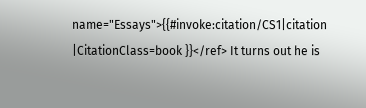name="Essays">{{#invoke:citation/CS1|citation |CitationClass=book }}</ref> It turns out he is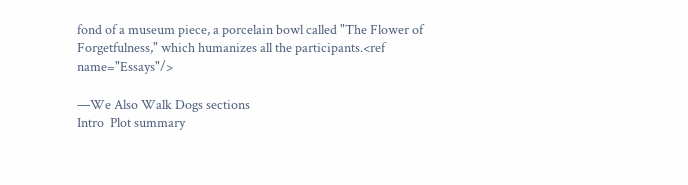fond of a museum piece, a porcelain bowl called "The Flower of Forgetfulness," which humanizes all the participants.<ref name="Essays"/>

—We Also Walk Dogs sections
Intro  Plot summary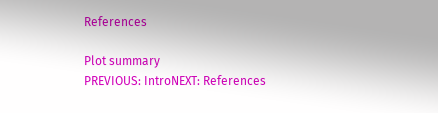References

Plot summary
PREVIOUS: IntroNEXT: References